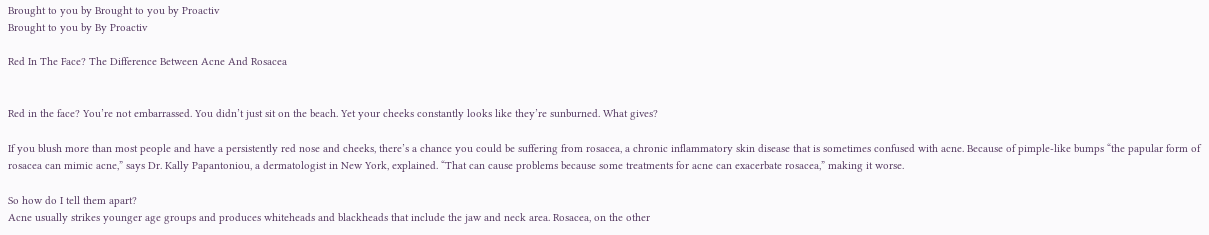Brought to you by Brought to you by Proactiv
Brought to you by By Proactiv

Red In The Face? The Difference Between Acne And Rosacea


Red in the face? You’re not embarrassed. You didn’t just sit on the beach. Yet your cheeks constantly looks like they’re sunburned. What gives?

If you blush more than most people and have a persistently red nose and cheeks, there’s a chance you could be suffering from rosacea, a chronic inflammatory skin disease that is sometimes confused with acne. Because of pimple-like bumps “the papular form of rosacea can mimic acne,” says Dr. Kally Papantoniou, a dermatologist in New York, explained. “That can cause problems because some treatments for acne can exacerbate rosacea,” making it worse.

So how do I tell them apart?
Acne usually strikes younger age groups and produces whiteheads and blackheads that include the jaw and neck area. Rosacea, on the other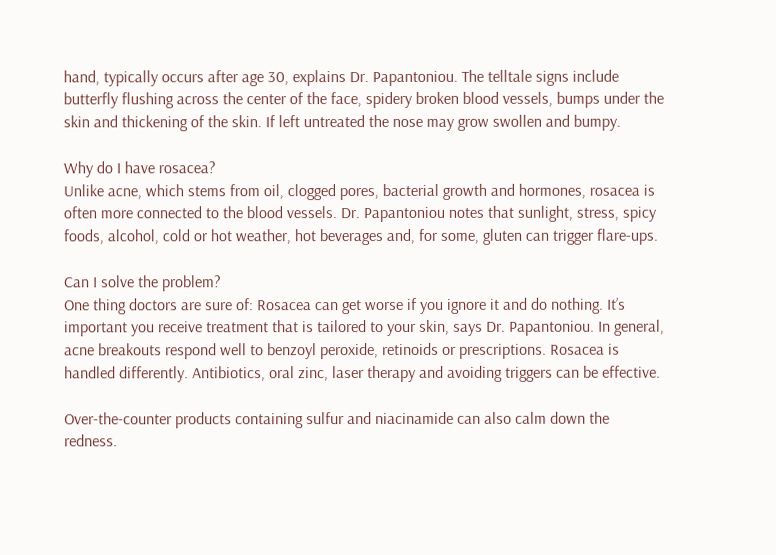hand, typically occurs after age 30, explains Dr. Papantoniou. The telltale signs include butterfly flushing across the center of the face, spidery broken blood vessels, bumps under the skin and thickening of the skin. If left untreated the nose may grow swollen and bumpy.

Why do I have rosacea?
Unlike acne, which stems from oil, clogged pores, bacterial growth and hormones, rosacea is often more connected to the blood vessels. Dr. Papantoniou notes that sunlight, stress, spicy foods, alcohol, cold or hot weather, hot beverages and, for some, gluten can trigger flare-ups.

Can I solve the problem?
One thing doctors are sure of: Rosacea can get worse if you ignore it and do nothing. It’s important you receive treatment that is tailored to your skin, says Dr. Papantoniou. In general, acne breakouts respond well to benzoyl peroxide, retinoids or prescriptions. Rosacea is handled differently. Antibiotics, oral zinc, laser therapy and avoiding triggers can be effective.

Over-the-counter products containing sulfur and niacinamide can also calm down the redness.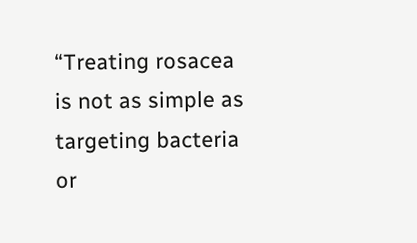“Treating rosacea is not as simple as targeting bacteria or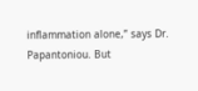inflammation alone,” says Dr. Papantoniou. But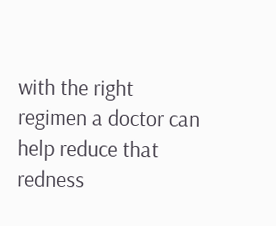with the right regimen a doctor can help reduce that redness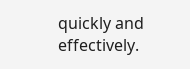quickly and effectively.